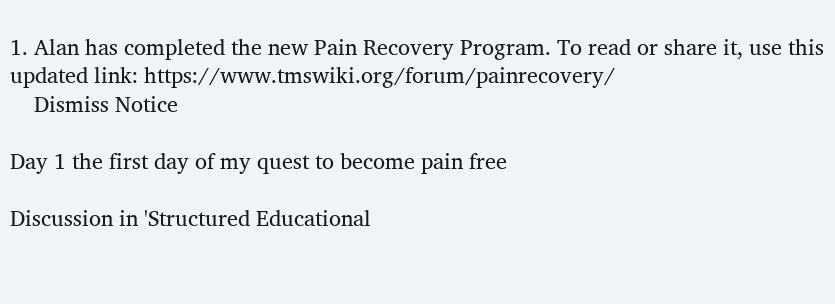1. Alan has completed the new Pain Recovery Program. To read or share it, use this updated link: https://www.tmswiki.org/forum/painrecovery/
    Dismiss Notice

Day 1 the first day of my quest to become pain free

Discussion in 'Structured Educational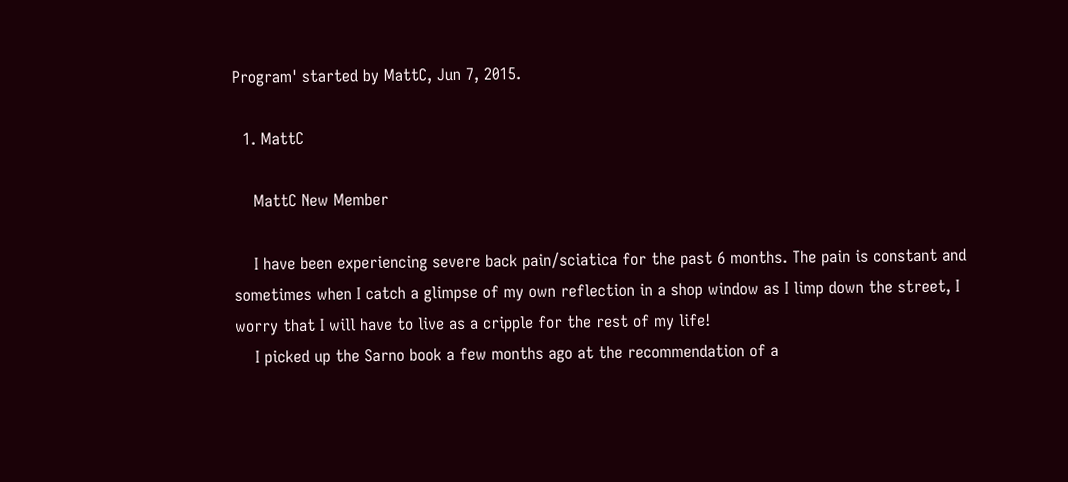Program' started by MattC, Jun 7, 2015.

  1. MattC

    MattC New Member

    I have been experiencing severe back pain/sciatica for the past 6 months. The pain is constant and sometimes when I catch a glimpse of my own reflection in a shop window as I limp down the street, I worry that I will have to live as a cripple for the rest of my life!
    I picked up the Sarno book a few months ago at the recommendation of a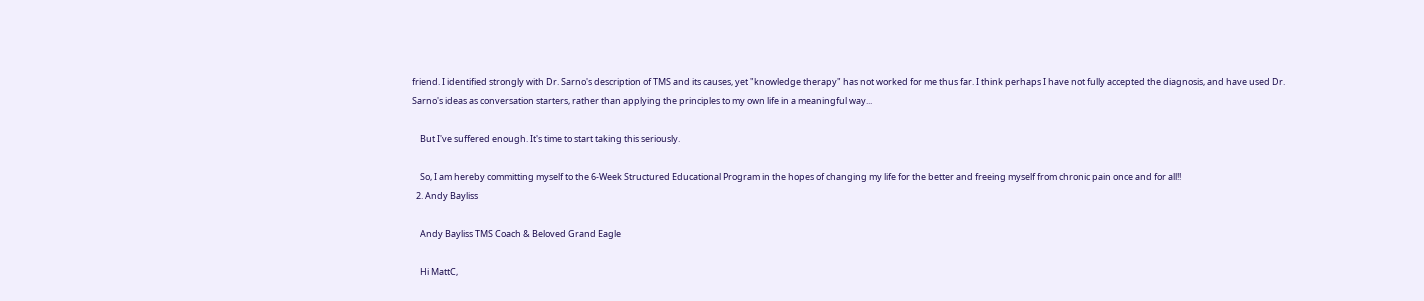friend. I identified strongly with Dr. Sarno's description of TMS and its causes, yet "knowledge therapy" has not worked for me thus far. I think perhaps I have not fully accepted the diagnosis, and have used Dr. Sarno's ideas as conversation starters, rather than applying the principles to my own life in a meaningful way...

    But I've suffered enough. It's time to start taking this seriously.

    So, I am hereby committing myself to the 6-Week Structured Educational Program in the hopes of changing my life for the better and freeing myself from chronic pain once and for all!!
  2. Andy Bayliss

    Andy Bayliss TMS Coach & Beloved Grand Eagle

    Hi MattC,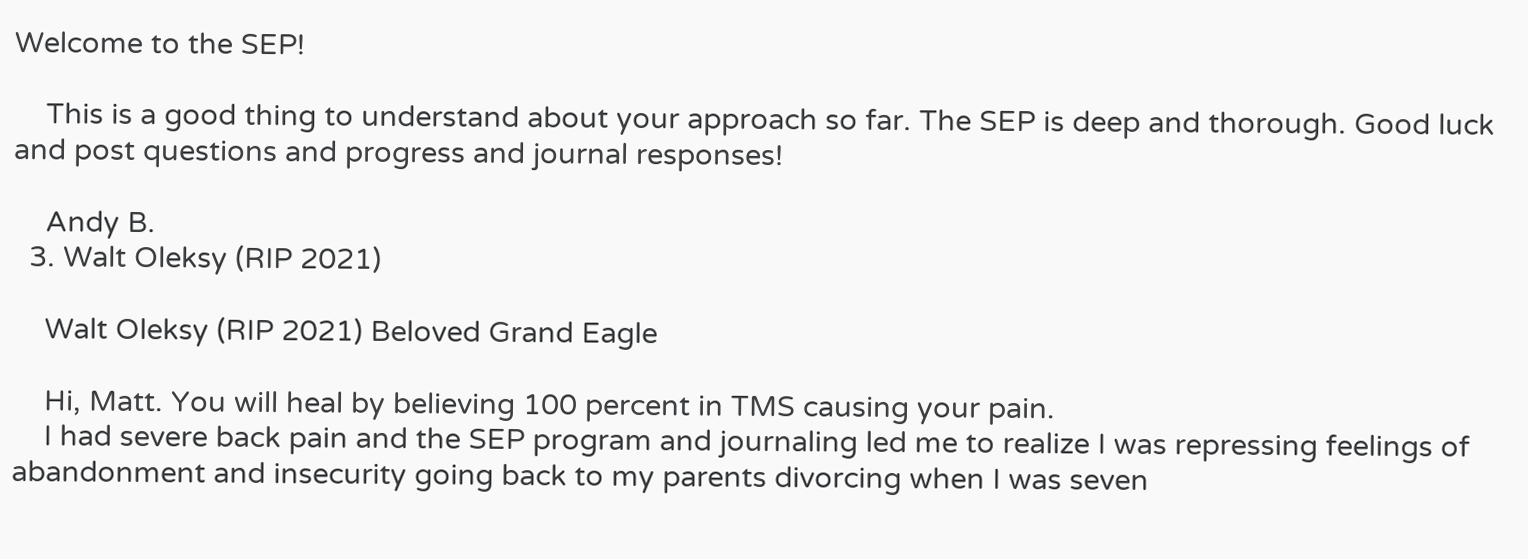Welcome to the SEP!

    This is a good thing to understand about your approach so far. The SEP is deep and thorough. Good luck and post questions and progress and journal responses!

    Andy B.
  3. Walt Oleksy (RIP 2021)

    Walt Oleksy (RIP 2021) Beloved Grand Eagle

    Hi, Matt. You will heal by believing 100 percent in TMS causing your pain.
    I had severe back pain and the SEP program and journaling led me to realize I was repressing feelings of abandonment and insecurity going back to my parents divorcing when I was seven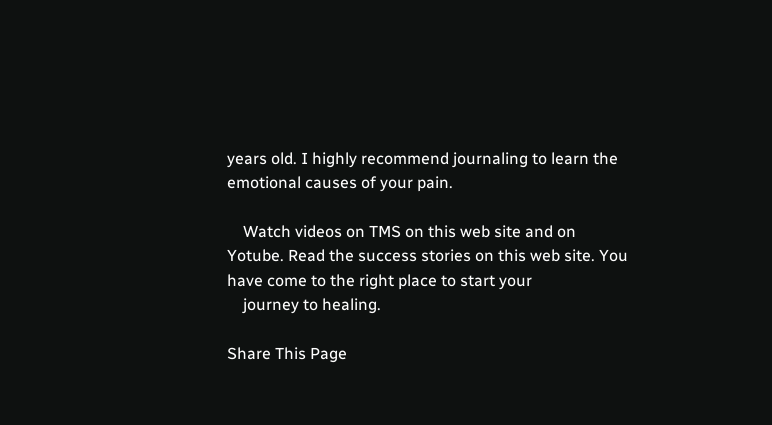years old. I highly recommend journaling to learn the emotional causes of your pain.

    Watch videos on TMS on this web site and on Yotube. Read the success stories on this web site. You have come to the right place to start your
    journey to healing.

Share This Page